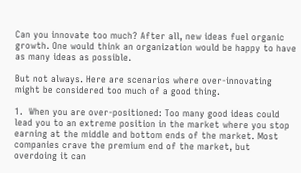Can you innovate too much? After all, new ideas fuel organic growth. One would think an organization would be happy to have as many ideas as possible.

But not always. Here are scenarios where over-innovating might be considered too much of a good thing.

1.  When you are over-positioned: Too many good ideas could lead you to an extreme position in the market where you stop earning at the middle and bottom ends of the market. Most companies crave the premium end of the market, but overdoing it can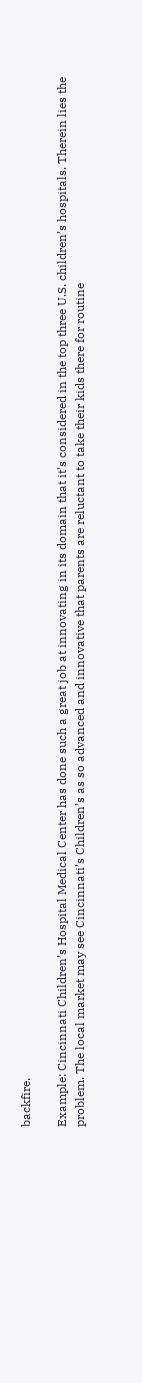backfire.

Example: Cincinnati Children’s Hospital Medical Center has done such a great job at innovating in its domain that it’s considered in the top three U.S. children’s hospitals. Therein lies the problem. The local market may see Cincinnati’s Children’s as so advanced and innovative that parents are reluctant to take their kids there for routine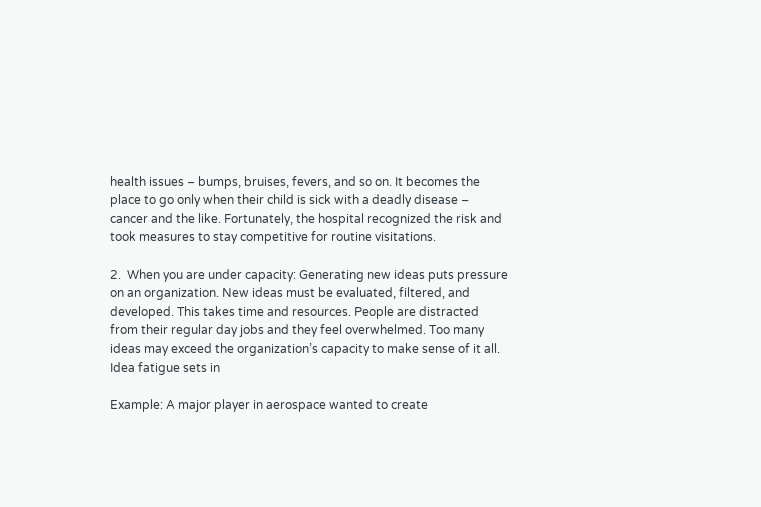health issues – bumps, bruises, fevers, and so on. It becomes the place to go only when their child is sick with a deadly disease – cancer and the like. Fortunately, the hospital recognized the risk and took measures to stay competitive for routine visitations.

2.  When you are under capacity: Generating new ideas puts pressure on an organization. New ideas must be evaluated, filtered, and developed. This takes time and resources. People are distracted from their regular day jobs and they feel overwhelmed. Too many ideas may exceed the organization’s capacity to make sense of it all. Idea fatigue sets in

Example: A major player in aerospace wanted to create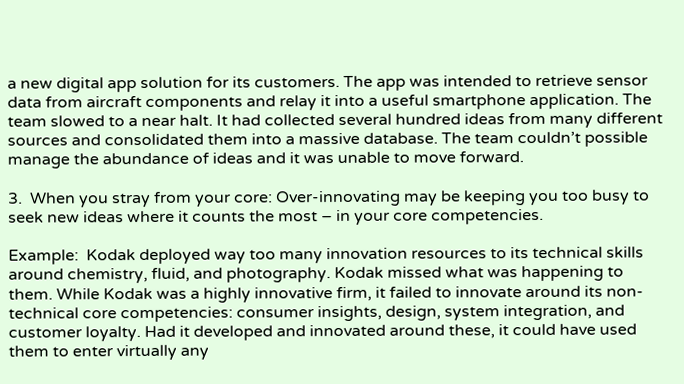a new digital app solution for its customers. The app was intended to retrieve sensor data from aircraft components and relay it into a useful smartphone application. The team slowed to a near halt. It had collected several hundred ideas from many different sources and consolidated them into a massive database. The team couldn’t possible manage the abundance of ideas and it was unable to move forward.

3.  When you stray from your core: Over-innovating may be keeping you too busy to seek new ideas where it counts the most – in your core competencies.

Example:  Kodak deployed way too many innovation resources to its technical skills around chemistry, fluid, and photography. Kodak missed what was happening to them. While Kodak was a highly innovative firm, it failed to innovate around its non-technical core competencies: consumer insights, design, system integration, and customer loyalty. Had it developed and innovated around these, it could have used them to enter virtually any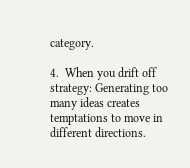category.

4.  When you drift off strategy: Generating too many ideas creates temptations to move in different directions.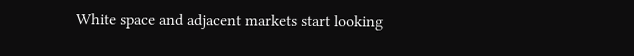White space and adjacent markets start looking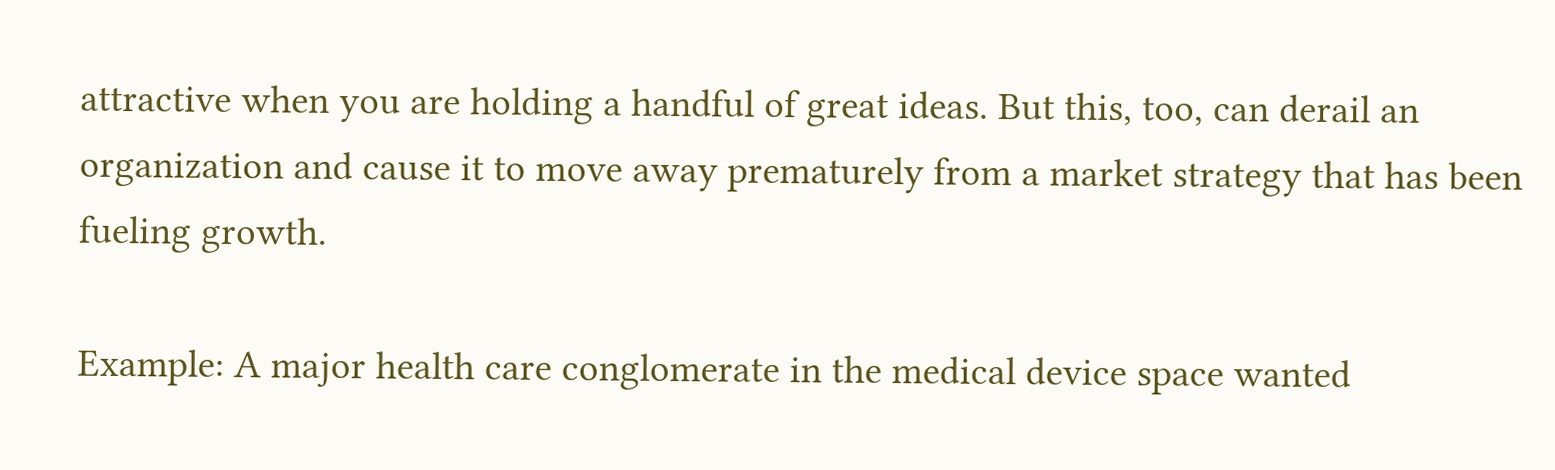attractive when you are holding a handful of great ideas. But this, too, can derail an organization and cause it to move away prematurely from a market strategy that has been fueling growth.

Example: A major health care conglomerate in the medical device space wanted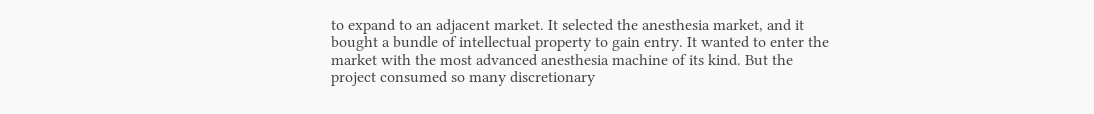to expand to an adjacent market. It selected the anesthesia market, and it bought a bundle of intellectual property to gain entry. It wanted to enter the market with the most advanced anesthesia machine of its kind. But the project consumed so many discretionary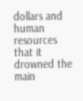dollars and human resources that it drowned the main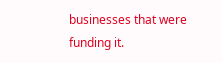businesses that were funding it.